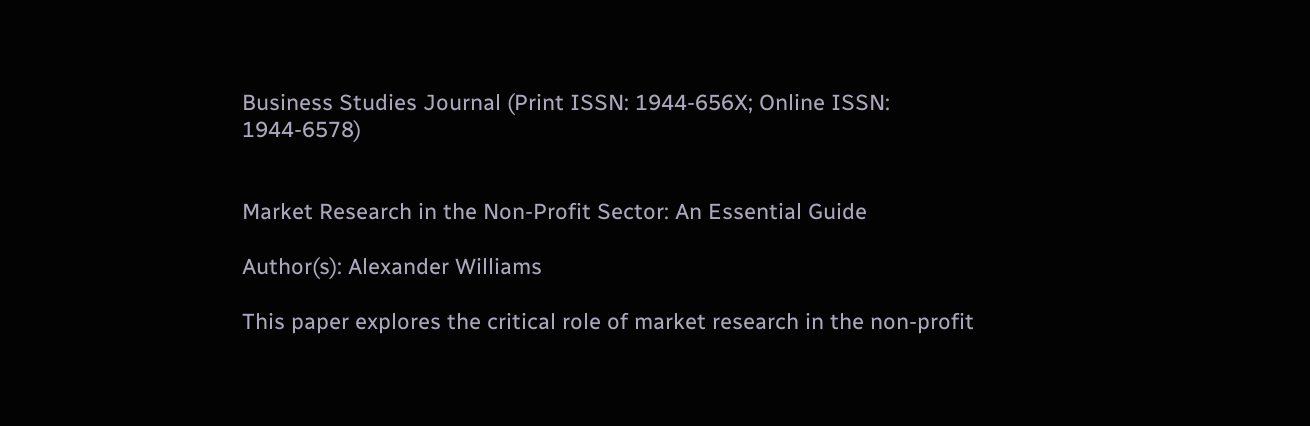Business Studies Journal (Print ISSN: 1944-656X; Online ISSN: 1944-6578)


Market Research in the Non-Profit Sector: An Essential Guide

Author(s): Alexander Williams

This paper explores the critical role of market research in the non-profit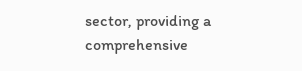sector, providing a comprehensive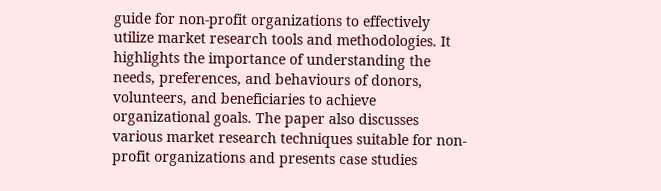guide for non-profit organizations to effectively utilize market research tools and methodologies. It highlights the importance of understanding the needs, preferences, and behaviours of donors, volunteers, and beneficiaries to achieve organizational goals. The paper also discusses various market research techniques suitable for non-profit organizations and presents case studies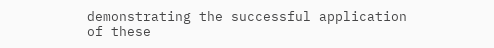demonstrating the successful application of these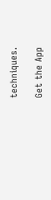techniques.

Get the App